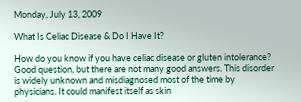Monday, July 13, 2009

What Is Celiac Disease & Do I Have It?

How do you know if you have celiac disease or gluten intolerance? Good question, but there are not many good answers. This disorder is widely unknown and misdiagnosed most of the time by physicians. It could manifest itself as skin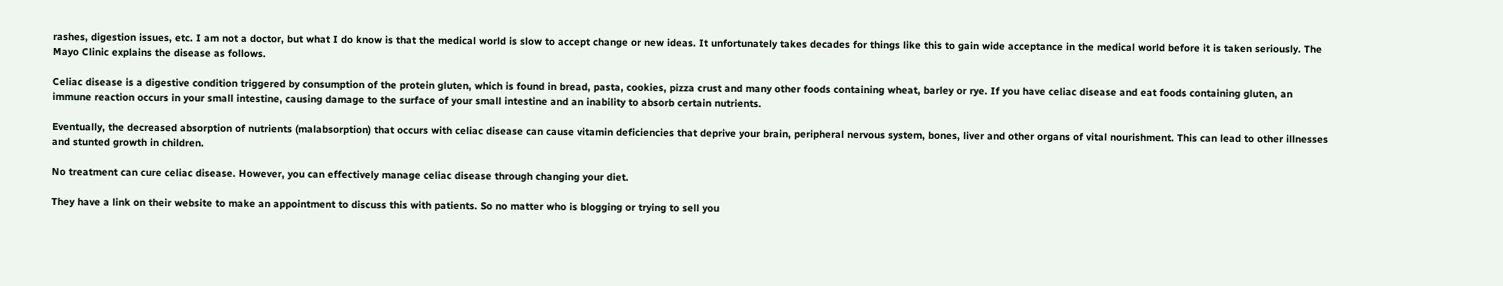rashes, digestion issues, etc. I am not a doctor, but what I do know is that the medical world is slow to accept change or new ideas. It unfortunately takes decades for things like this to gain wide acceptance in the medical world before it is taken seriously. The Mayo Clinic explains the disease as follows.

Celiac disease is a digestive condition triggered by consumption of the protein gluten, which is found in bread, pasta, cookies, pizza crust and many other foods containing wheat, barley or rye. If you have celiac disease and eat foods containing gluten, an immune reaction occurs in your small intestine, causing damage to the surface of your small intestine and an inability to absorb certain nutrients.

Eventually, the decreased absorption of nutrients (malabsorption) that occurs with celiac disease can cause vitamin deficiencies that deprive your brain, peripheral nervous system, bones, liver and other organs of vital nourishment. This can lead to other illnesses and stunted growth in children.

No treatment can cure celiac disease. However, you can effectively manage celiac disease through changing your diet.

They have a link on their website to make an appointment to discuss this with patients. So no matter who is blogging or trying to sell you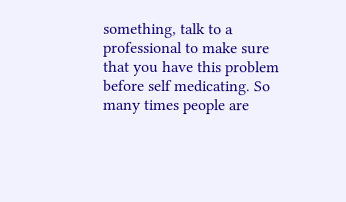something, talk to a professional to make sure that you have this problem before self medicating. So many times people are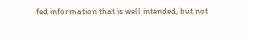fed information that is well intended, but not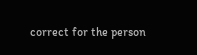correct for the person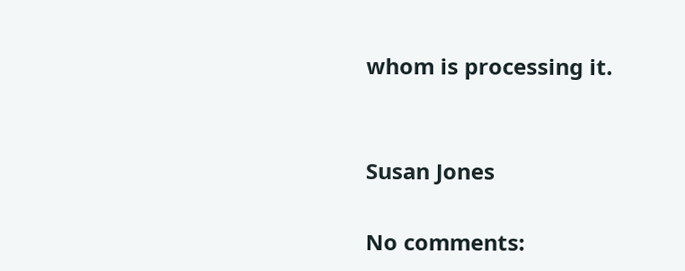whom is processing it.


Susan Jones

No comments: